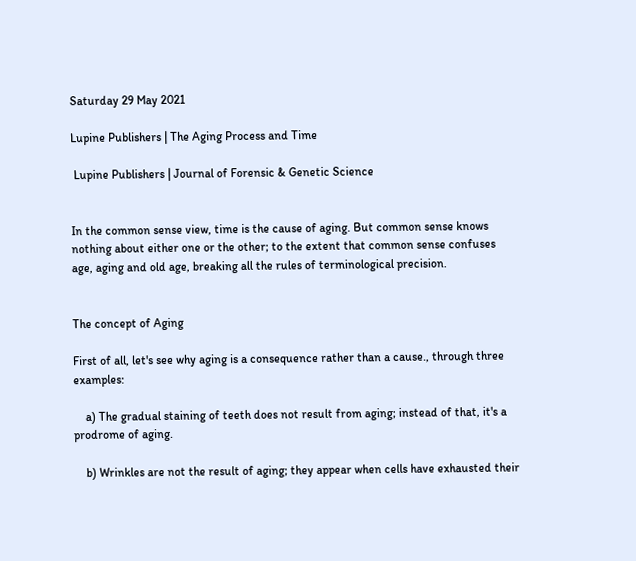Saturday 29 May 2021

Lupine Publishers | The Aging Process and Time

 Lupine Publishers | Journal of Forensic & Genetic Science


In the common sense view, time is the cause of aging. But common sense knows nothing about either one or the other; to the extent that common sense confuses age, aging and old age, breaking all the rules of terminological precision.


The concept of Aging

First of all, let's see why aging is a consequence rather than a cause., through three examples:

    a) The gradual staining of teeth does not result from aging; instead of that, it's a prodrome of aging.

    b) Wrinkles are not the result of aging; they appear when cells have exhausted their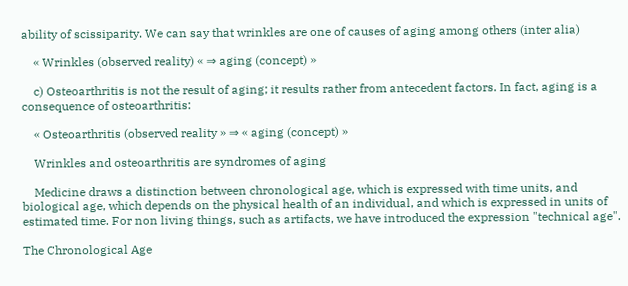ability of scissiparity. We can say that wrinkles are one of causes of aging among others (inter alia)

    « Wrinkles (observed reality) « ⇒ aging (concept) »

    c) Osteoarthritis is not the result of aging; it results rather from antecedent factors. In fact, aging is a consequence of osteoarthritis:

    « Osteoarthritis (observed reality » ⇒ « aging (concept) »

    Wrinkles and osteoarthritis are syndromes of aging

    Medicine draws a distinction between chronological age, which is expressed with time units, and biological age, which depends on the physical health of an individual, and which is expressed in units of estimated time. For non living things, such as artifacts, we have introduced the expression "technical age".

The Chronological Age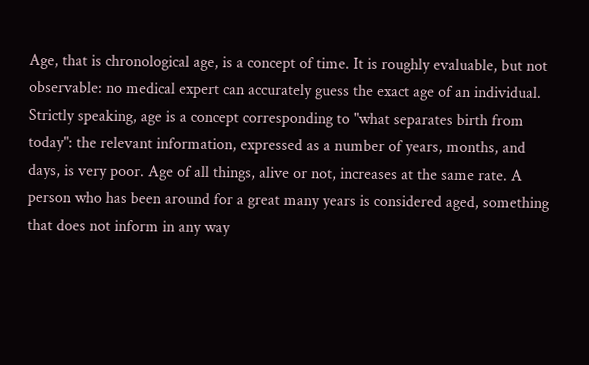Age, that is chronological age, is a concept of time. It is roughly evaluable, but not observable: no medical expert can accurately guess the exact age of an individual. Strictly speaking, age is a concept corresponding to "what separates birth from today": the relevant information, expressed as a number of years, months, and days, is very poor. Age of all things, alive or not, increases at the same rate. A person who has been around for a great many years is considered aged, something that does not inform in any way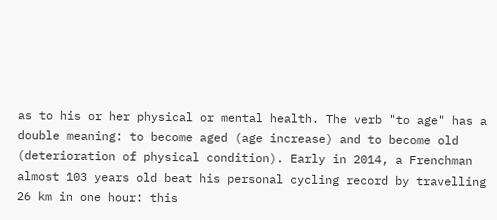as to his or her physical or mental health. The verb "to age" has a double meaning: to become aged (age increase) and to become old (deterioration of physical condition). Early in 2014, a Frenchman almost 103 years old beat his personal cycling record by travelling 26 km in one hour: this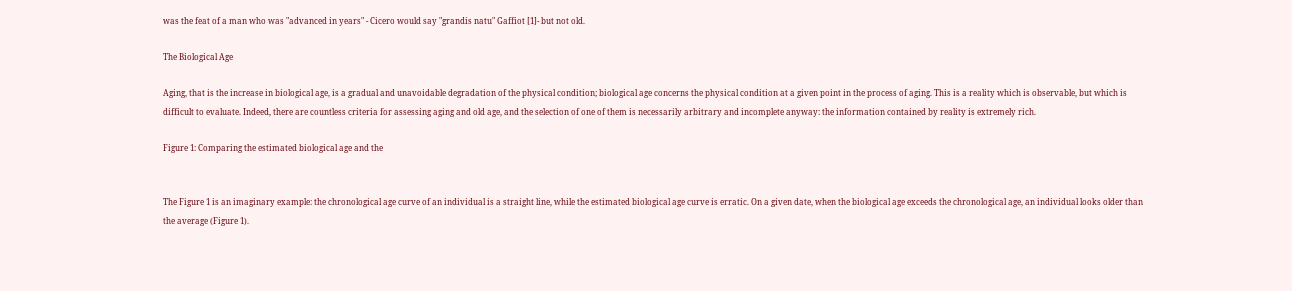was the feat of a man who was "advanced in years" - Cicero would say "grandis natu" Gaffiot [1]- but not old.

The Biological Age

Aging, that is the increase in biological age, is a gradual and unavoidable degradation of the physical condition; biological age concerns the physical condition at a given point in the process of aging. This is a reality which is observable, but which is difficult to evaluate. Indeed, there are countless criteria for assessing aging and old age, and the selection of one of them is necessarily arbitrary and incomplete anyway: the information contained by reality is extremely rich.

Figure 1: Comparing the estimated biological age and the


The Figure 1 is an imaginary example: the chronological age curve of an individual is a straight line, while the estimated biological age curve is erratic. On a given date, when the biological age exceeds the chronological age, an individual looks older than the average (Figure 1).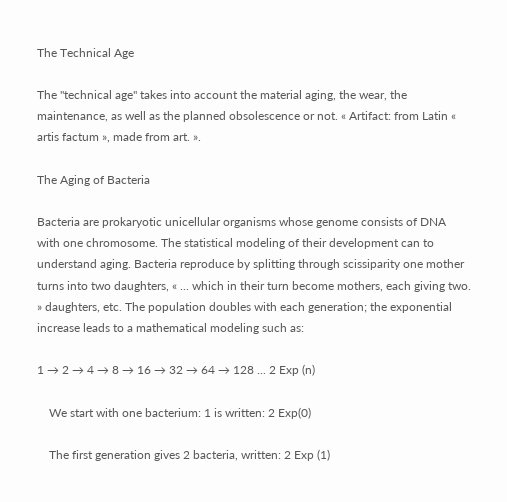The Technical Age

The "technical age" takes into account the material aging, the wear, the maintenance, as well as the planned obsolescence or not. « Artifact: from Latin « artis factum », made from art. ».

The Aging of Bacteria

Bacteria are prokaryotic unicellular organisms whose genome consists of DNA with one chromosome. The statistical modeling of their development can to understand aging. Bacteria reproduce by splitting through scissiparity one mother turns into two daughters, « ... which in their turn become mothers, each giving two. » daughters, etc. The population doubles with each generation; the exponential increase leads to a mathematical modeling such as:

1 → 2 → 4 → 8 → 16 → 32 → 64 → 128 ... 2 Exp (n)

    We start with one bacterium: 1 is written: 2 Exp(0)

    The first generation gives 2 bacteria, written: 2 Exp (1)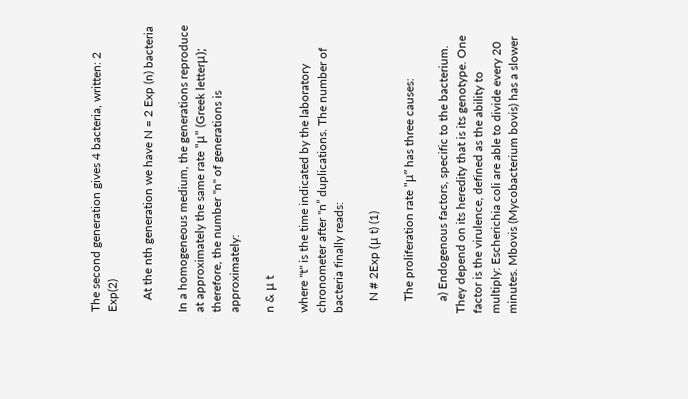The second generation gives 4 bacteria, written: 2 Exp(2)

    At the nth generation we have N = 2 Exp (n) bacteria

In a homogeneous medium, the generations reproduce at approximately the same rate "μ" (Greek letterμ); therefore, the number "n" of generations is approximately:

n & μ t

where "t" is the time indicated by the laboratory chronometer after "n” duplications. The number of bacteria finally reads:

    N # 2Exp (μ t) (1)

    The proliferation rate "μ” has three causes:

    a) Endogenous factors, specific to the bacterium. They depend on its heredity that is its genotype. One factor is the virulence, defined as the ability to multiply: Escherichia coli are able to divide every 20 minutes. Mbovis (Mycobacterium bovis) has a slower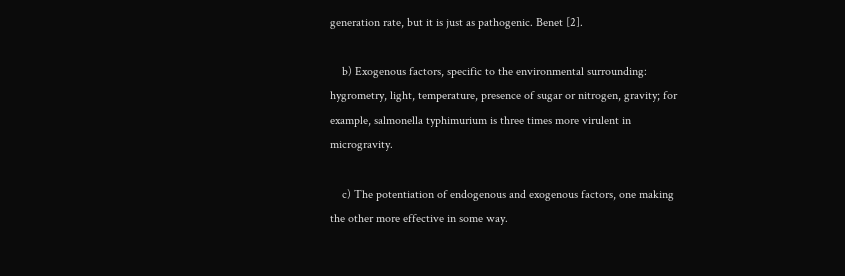generation rate, but it is just as pathogenic. Benet [2].

    b) Exogenous factors, specific to the environmental surrounding: hygrometry, light, temperature, presence of sugar or nitrogen, gravity; for example, salmonella typhimurium is three times more virulent in microgravity.

    c) The potentiation of endogenous and exogenous factors, one making the other more effective in some way.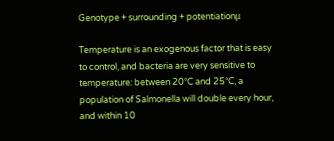Genotype + surrounding + potentiationμ

Temperature is an exogenous factor that is easy to control, and bacteria are very sensitive to temperature: between 20°C and 25°C, a population of Salmonella will double every hour, and within 10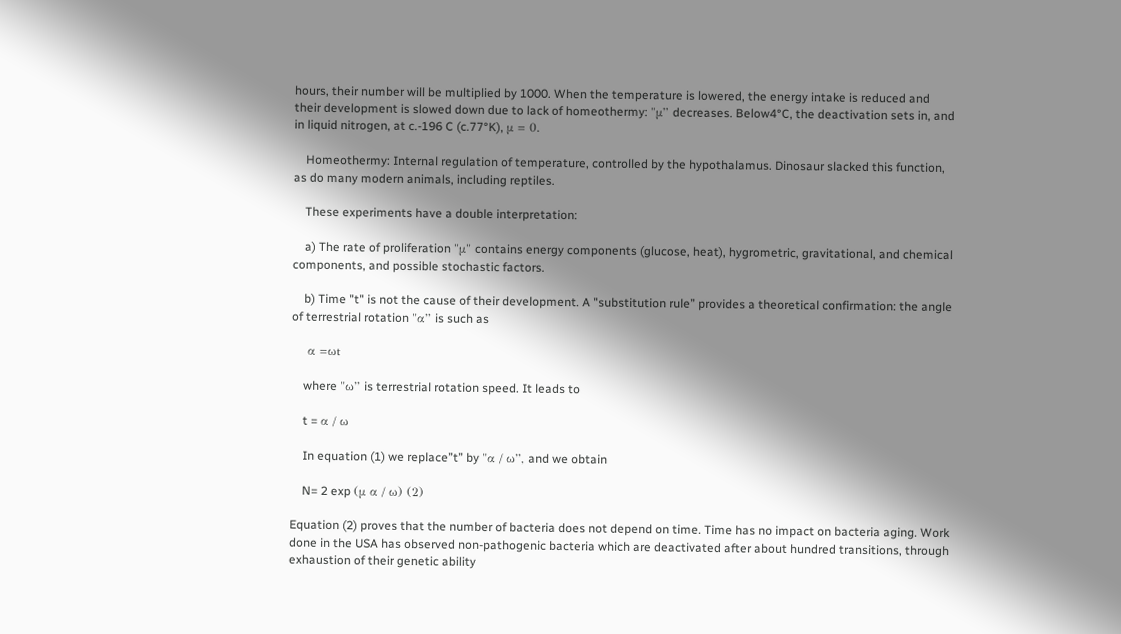hours, their number will be multiplied by 1000. When the temperature is lowered, the energy intake is reduced and their development is slowed down due to lack of homeothermy: "μ” decreases. Below4°C, the deactivation sets in, and in liquid nitrogen, at c.-196 C (c.77°K), μ = 0.

    Homeothermy: Internal regulation of temperature, controlled by the hypothalamus. Dinosaur slacked this function, as do many modern animals, including reptiles.

    These experiments have a double interpretation:

    a) The rate of proliferation "μ" contains energy components (glucose, heat), hygrometric, gravitational, and chemical components, and possible stochastic factors.

    b) Time "t" is not the cause of their development. A "substitution rule” provides a theoretical confirmation: the angle of terrestrial rotation "α” is such as

    α =ωt

    where "ω” is terrestrial rotation speed. It leads to

    t = α / ω

    In equation (1) we replace”t” by "α / ω”, and we obtain

    N= 2 exp (μ α / ω) (2)

Equation (2) proves that the number of bacteria does not depend on time. Time has no impact on bacteria aging. Work done in the USA has observed non-pathogenic bacteria which are deactivated after about hundred transitions, through exhaustion of their genetic ability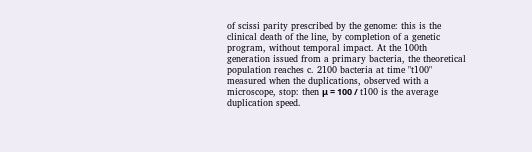of scissi parity prescribed by the genome: this is the clinical death of the line, by completion of a genetic program, without temporal impact. At the 100th generation issued from a primary bacteria, the theoretical population reaches c. 2100 bacteria at time "t100" measured when the duplications, observed with a microscope, stop: then μ = 100 / t100 is the average duplication speed.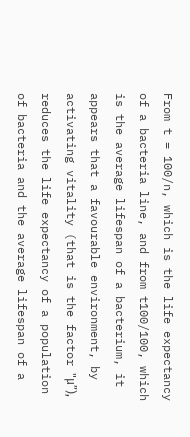From t = 100/n, which is the life expectancy of a bacteria line, and from t100/100, which is the average lifespan of a bacterium, it appears that a favourable environment, by activating vitality (that is the factor "μ”), reduces the life expectancy of a population of bacteria and the average lifespan of a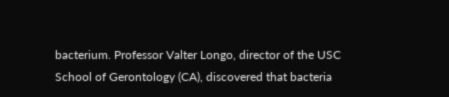bacterium. Professor Valter Longo, director of the USC School of Gerontology (CA), discovered that bacteria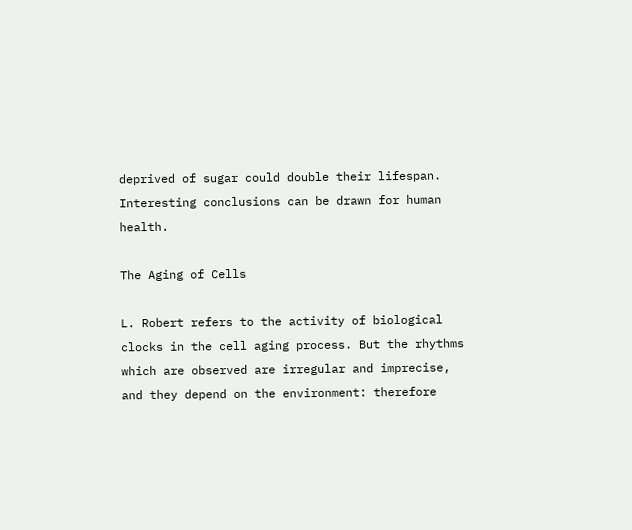deprived of sugar could double their lifespan. Interesting conclusions can be drawn for human health.

The Aging of Cells

L. Robert refers to the activity of biological clocks in the cell aging process. But the rhythms which are observed are irregular and imprecise, and they depend on the environment: therefore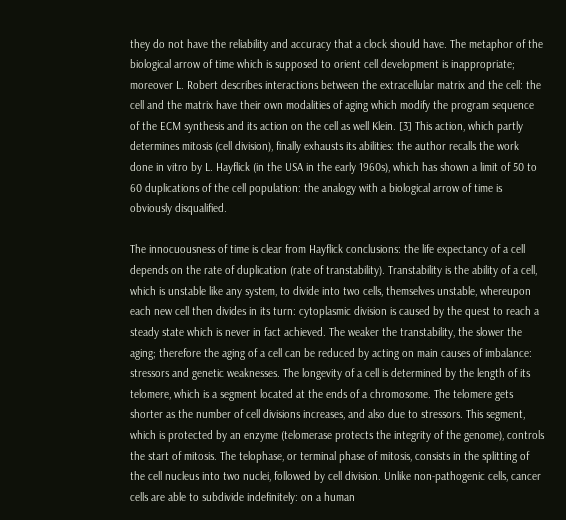they do not have the reliability and accuracy that a clock should have. The metaphor of the biological arrow of time which is supposed to orient cell development is inappropriate; moreover L. Robert describes interactions between the extracellular matrix and the cell: the cell and the matrix have their own modalities of aging which modify the program sequence of the ECM synthesis and its action on the cell as well Klein. [3] This action, which partly determines mitosis (cell division), finally exhausts its abilities: the author recalls the work done in vitro by L. Hayflick (in the USA in the early 1960s), which has shown a limit of 50 to 60 duplications of the cell population: the analogy with a biological arrow of time is obviously disqualified.

The innocuousness of time is clear from Hayflick conclusions: the life expectancy of a cell depends on the rate of duplication (rate of transtability). Transtability is the ability of a cell, which is unstable like any system, to divide into two cells, themselves unstable, whereupon each new cell then divides in its turn: cytoplasmic division is caused by the quest to reach a steady state which is never in fact achieved. The weaker the transtability, the slower the aging; therefore the aging of a cell can be reduced by acting on main causes of imbalance: stressors and genetic weaknesses. The longevity of a cell is determined by the length of its telomere, which is a segment located at the ends of a chromosome. The telomere gets shorter as the number of cell divisions increases, and also due to stressors. This segment, which is protected by an enzyme (telomerase protects the integrity of the genome), controls the start of mitosis. The telophase, or terminal phase of mitosis, consists in the splitting of the cell nucleus into two nuclei, followed by cell division. Unlike non-pathogenic cells, cancer cells are able to subdivide indefinitely: on a human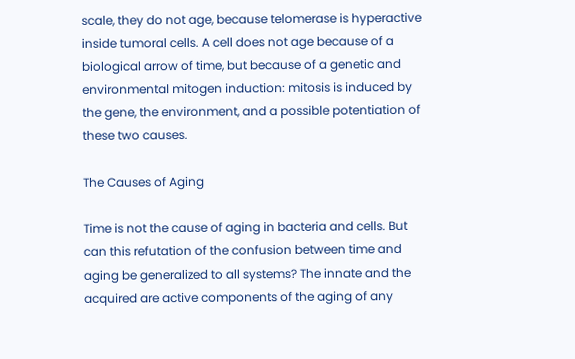scale, they do not age, because telomerase is hyperactive inside tumoral cells. A cell does not age because of a biological arrow of time, but because of a genetic and environmental mitogen induction: mitosis is induced by the gene, the environment, and a possible potentiation of these two causes.

The Causes of Aging

Time is not the cause of aging in bacteria and cells. But can this refutation of the confusion between time and aging be generalized to all systems? The innate and the acquired are active components of the aging of any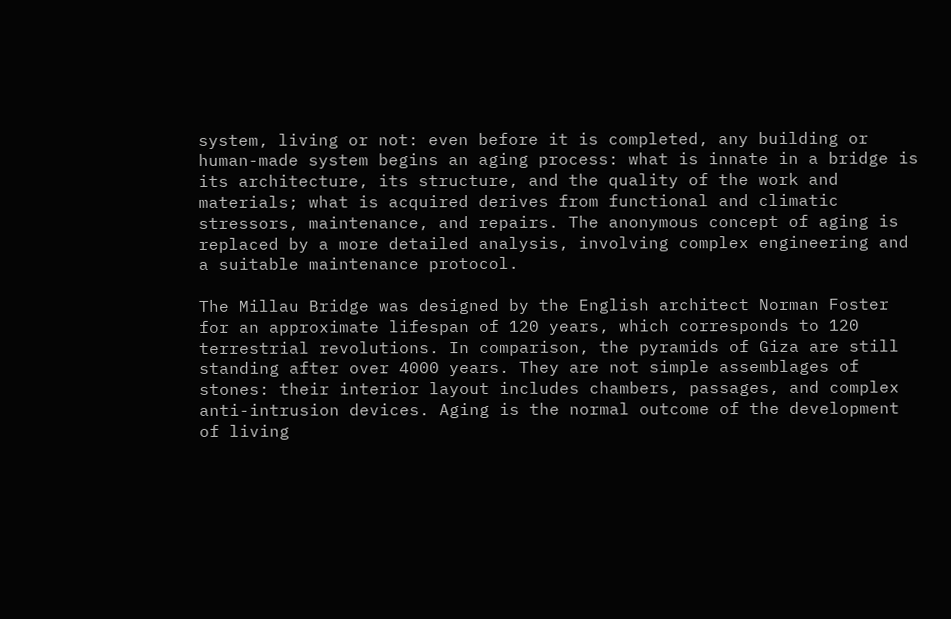system, living or not: even before it is completed, any building or human-made system begins an aging process: what is innate in a bridge is its architecture, its structure, and the quality of the work and materials; what is acquired derives from functional and climatic stressors, maintenance, and repairs. The anonymous concept of aging is replaced by a more detailed analysis, involving complex engineering and a suitable maintenance protocol.

The Millau Bridge was designed by the English architect Norman Foster for an approximate lifespan of 120 years, which corresponds to 120 terrestrial revolutions. In comparison, the pyramids of Giza are still standing after over 4000 years. They are not simple assemblages of stones: their interior layout includes chambers, passages, and complex anti-intrusion devices. Aging is the normal outcome of the development of living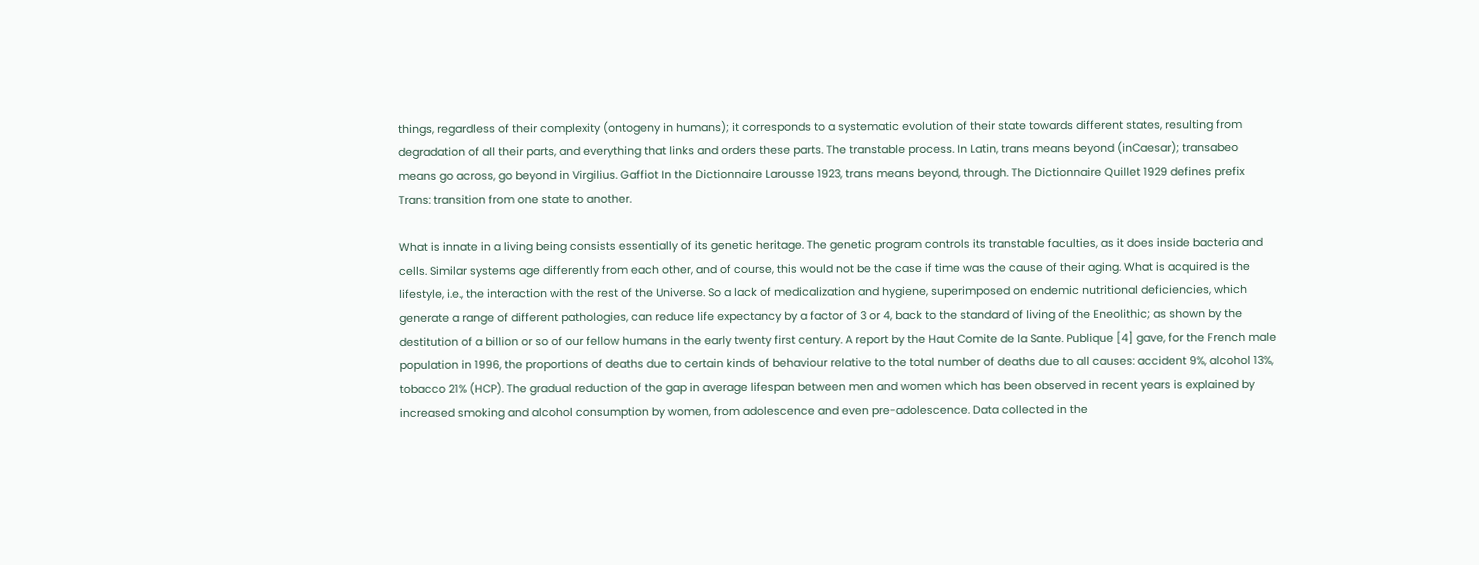things, regardless of their complexity (ontogeny in humans); it corresponds to a systematic evolution of their state towards different states, resulting from degradation of all their parts, and everything that links and orders these parts. The transtable process. In Latin, trans means beyond (inCaesar); transabeo means go across, go beyond in Virgilius. Gaffiot In the Dictionnaire Larousse 1923, trans means beyond, through. The Dictionnaire Quillet 1929 defines prefix Trans: transition from one state to another.

What is innate in a living being consists essentially of its genetic heritage. The genetic program controls its transtable faculties, as it does inside bacteria and cells. Similar systems age differently from each other, and of course, this would not be the case if time was the cause of their aging. What is acquired is the lifestyle, i.e., the interaction with the rest of the Universe. So a lack of medicalization and hygiene, superimposed on endemic nutritional deficiencies, which generate a range of different pathologies, can reduce life expectancy by a factor of 3 or 4, back to the standard of living of the Eneolithic; as shown by the destitution of a billion or so of our fellow humans in the early twenty first century. A report by the Haut Comite de la Sante. Publique [4] gave, for the French male population in 1996, the proportions of deaths due to certain kinds of behaviour relative to the total number of deaths due to all causes: accident 9%, alcohol 13%, tobacco 21% (HCP). The gradual reduction of the gap in average lifespan between men and women which has been observed in recent years is explained by increased smoking and alcohol consumption by women, from adolescence and even pre-adolescence. Data collected in the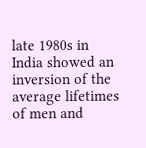late 1980s in India showed an inversion of the average lifetimes of men and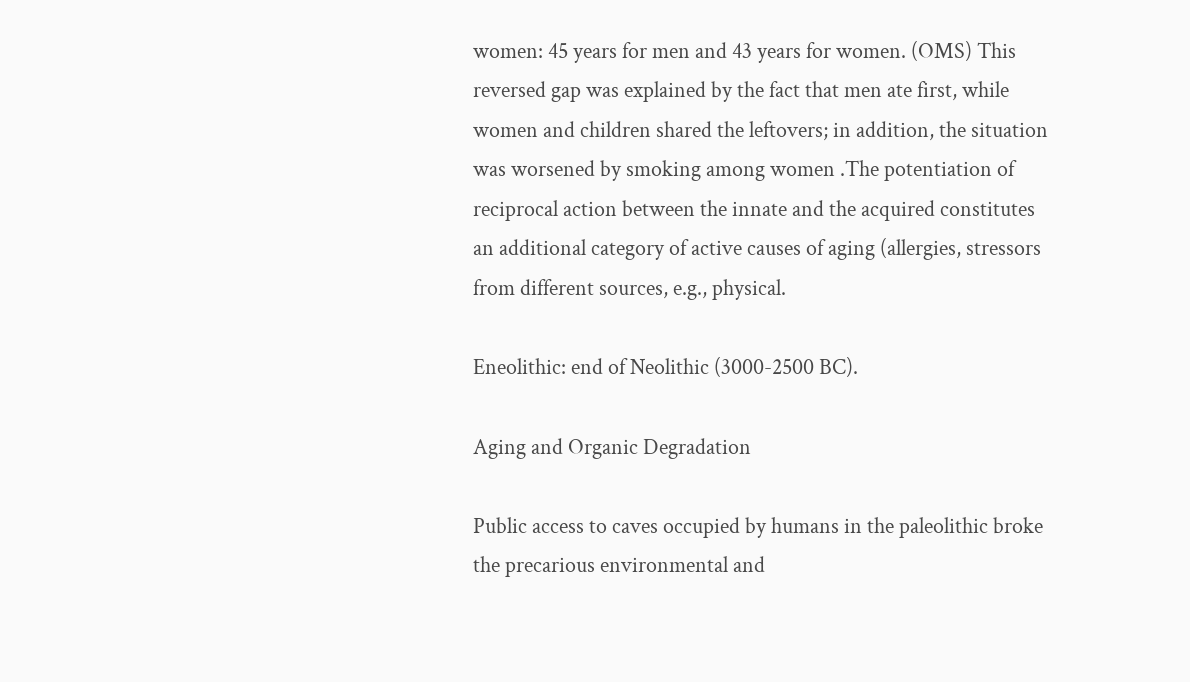women: 45 years for men and 43 years for women. (OMS) This reversed gap was explained by the fact that men ate first, while women and children shared the leftovers; in addition, the situation was worsened by smoking among women .The potentiation of reciprocal action between the innate and the acquired constitutes an additional category of active causes of aging (allergies, stressors from different sources, e.g., physical.

Eneolithic: end of Neolithic (3000-2500 BC).

Aging and Organic Degradation

Public access to caves occupied by humans in the paleolithic broke the precarious environmental and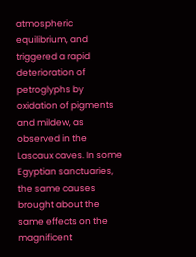atmospheric equilibrium, and triggered a rapid deterioration of petroglyphs by oxidation of pigments and mildew, as observed in the Lascaux caves. In some Egyptian sanctuaries, the same causes brought about the same effects on the magnificent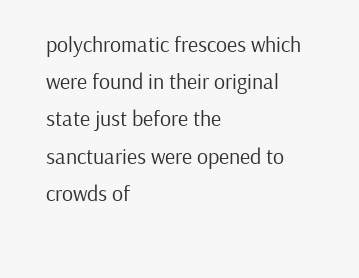polychromatic frescoes which were found in their original state just before the sanctuaries were opened to crowds of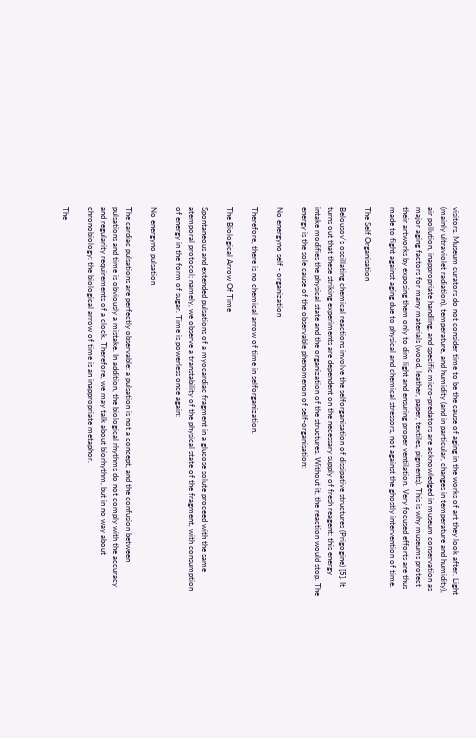visitors. Museum curators do not consider time to be the cause of aging in the works of art they look after. Light (mainly ultraviolet radiation), temperature, and humidity (and in particular, changes in temperature and humidity), air pollution, inappropriate handling, and specific micro-predators are acknowledged in museum conservation as major aging factors for many materials (wood, leather, paper, textiles, pigments). This is why museums protect their artworks by exposing them only to dim light and ensuring proper ventilation. Very focused efforts are thus made to fight against aging due to physical and chemical stressors, not against the ghostly intervention of time.

The Self Organisation

Belousov's oscillating chemical reactions involve the selforganisation of dissipative structures (Prigogine) [5]. It turns out that these striking experiments are dependent on the necessary supply of fresh reagent: this energy intake modifies the physical state and the organization of the structures. Without it, the reaction would stop. The energy is the sole cause of the observable phenomenon of self-organisation:

No energyno self - organization

Therefore, there is no chemical arrow of time in selforganization.

The Biological Arrow Of Time

Spontaneous and extended pulsations of a myocardiac fragment in a glucose solute proceed with the same atemporal protocol; namely, we observe a transtability of the physical state of the fragment, with consumption of energy in the form of sugar. Time is powerless once again:

No energyno pulsation

The cardiac pulsations are perfectly observable: a pulsation is not a concept, and the confusion between pulsations and time is obviously a mistake. In addition, the biological rhythms do not comply with the accuracy and regularity requirements of a clock. Therefore, we may talk about biorhythm, but in no way about chronobiology: the biological arrow of time is an inappropriate metaphor.

The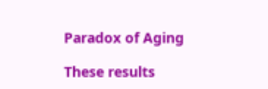Paradox of Aging

These results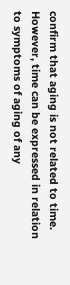confirm that aging is not related to time. However, time can be expressed in relation to symptoms of aging of any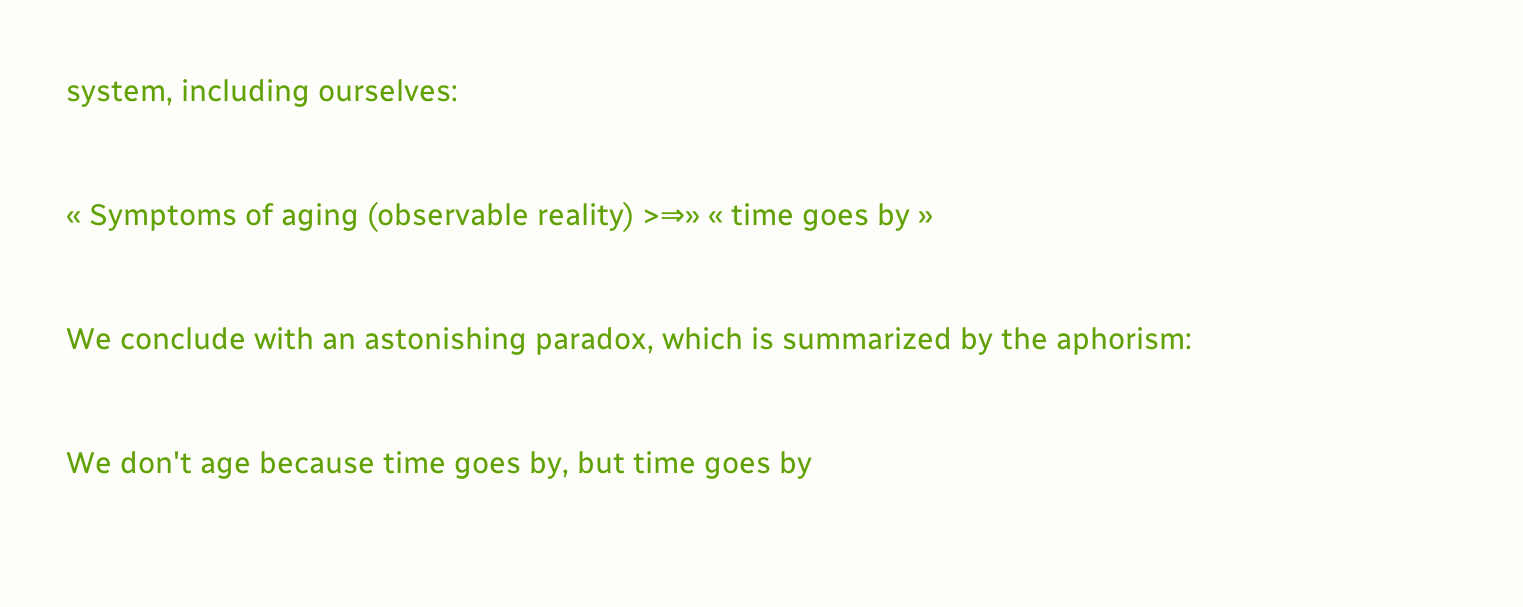system, including ourselves:

« Symptoms of aging (observable reality) >⇒» « time goes by »

We conclude with an astonishing paradox, which is summarized by the aphorism:

We don't age because time goes by, but time goes by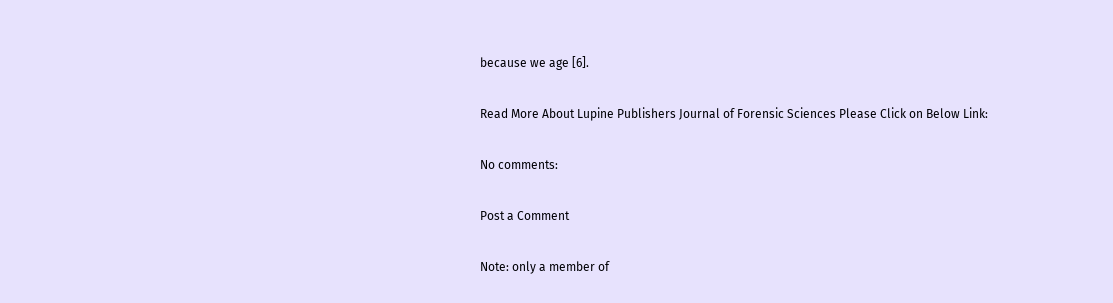because we age [6].

Read More About Lupine Publishers Journal of Forensic Sciences Please Click on Below Link:

No comments:

Post a Comment

Note: only a member of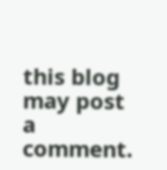this blog may post a comment.